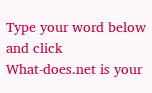Type your word below and click
What-does.net is your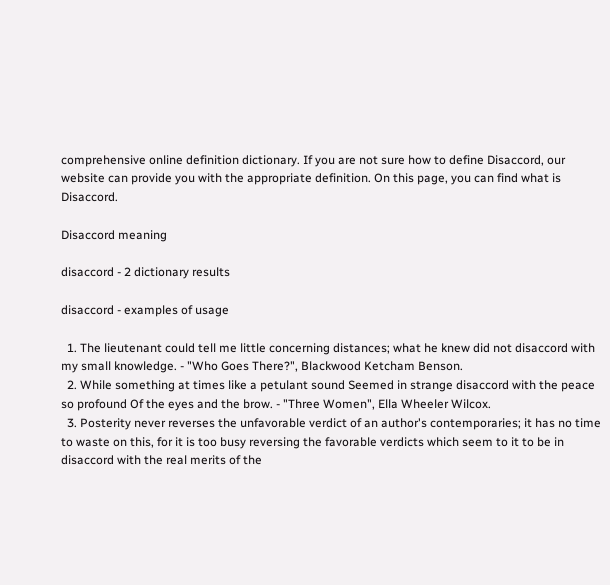comprehensive online definition dictionary. If you are not sure how to define Disaccord, our website can provide you with the appropriate definition. On this page, you can find what is Disaccord.

Disaccord meaning

disaccord - 2 dictionary results

disaccord - examples of usage

  1. The lieutenant could tell me little concerning distances; what he knew did not disaccord with my small knowledge. - "Who Goes There?", Blackwood Ketcham Benson.
  2. While something at times like a petulant sound Seemed in strange disaccord with the peace so profound Of the eyes and the brow. - "Three Women", Ella Wheeler Wilcox.
  3. Posterity never reverses the unfavorable verdict of an author's contemporaries; it has no time to waste on this, for it is too busy reversing the favorable verdicts which seem to it to be in disaccord with the real merits of the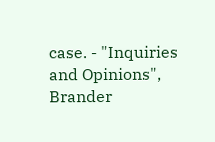case. - "Inquiries and Opinions", Brander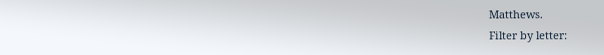Matthews.
Filter by letter: